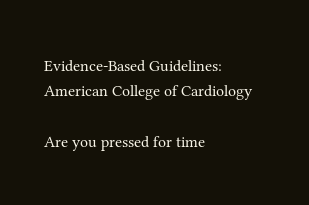Evidence-Based Guidelines: American College of Cardiology

Are you pressed for time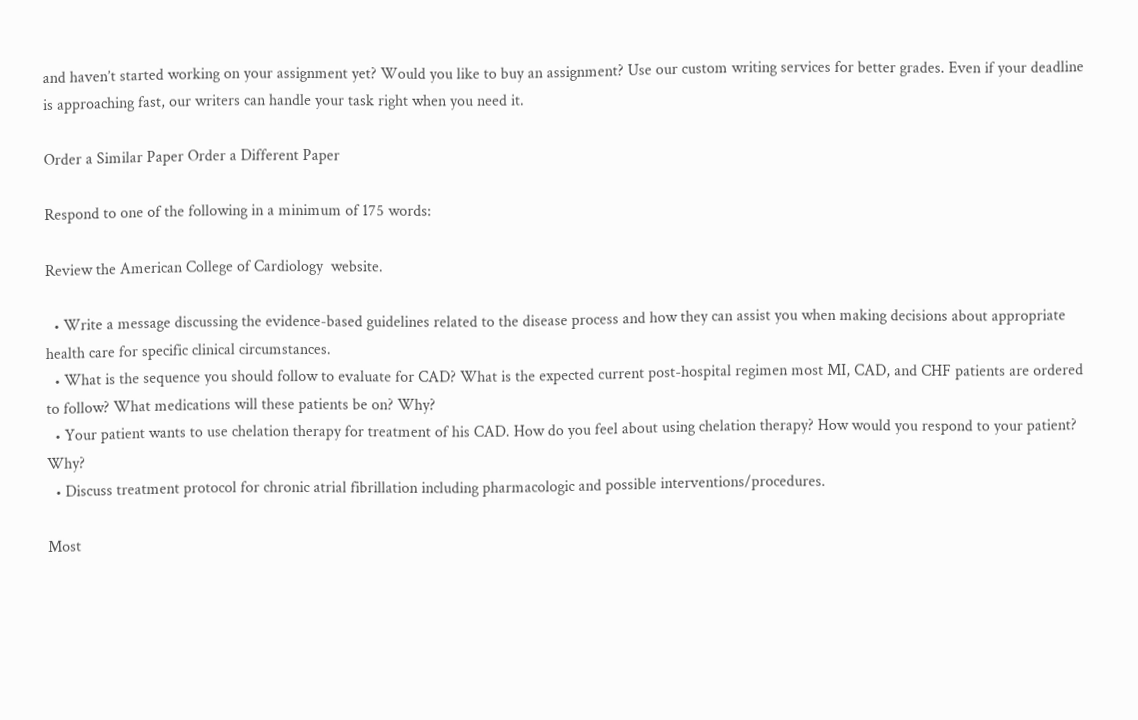and haven’t started working on your assignment yet? Would you like to buy an assignment? Use our custom writing services for better grades. Even if your deadline is approaching fast, our writers can handle your task right when you need it.

Order a Similar Paper Order a Different Paper

Respond to one of the following in a minimum of 175 words:

Review the American College of Cardiology  website.

  • Write a message discussing the evidence-based guidelines related to the disease process and how they can assist you when making decisions about appropriate health care for specific clinical circumstances.
  • What is the sequence you should follow to evaluate for CAD? What is the expected current post-hospital regimen most MI, CAD, and CHF patients are ordered to follow? What medications will these patients be on? Why?
  • Your patient wants to use chelation therapy for treatment of his CAD. How do you feel about using chelation therapy? How would you respond to your patient? Why?
  • Discuss treatment protocol for chronic atrial fibrillation including pharmacologic and possible interventions/procedures.

Most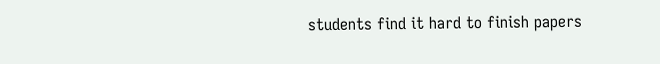students find it hard to finish papers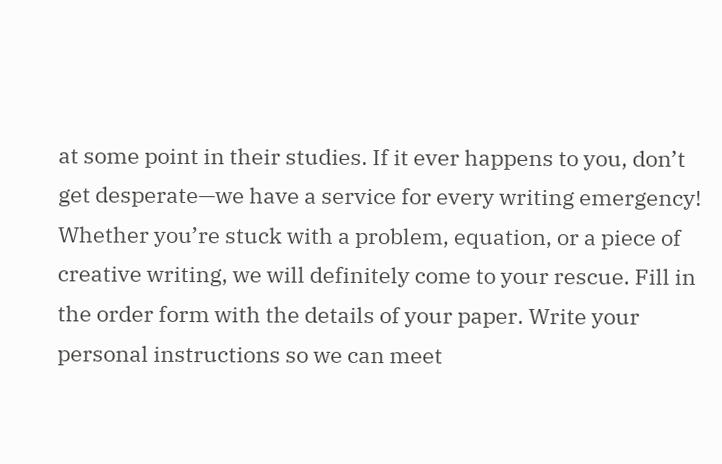at some point in their studies. If it ever happens to you, don’t get desperate—we have a service for every writing emergency! Whether you’re stuck with a problem, equation, or a piece of creative writing, we will definitely come to your rescue. Fill in the order form with the details of your paper. Write your personal instructions so we can meet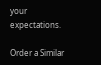your expectations.

Order a Similar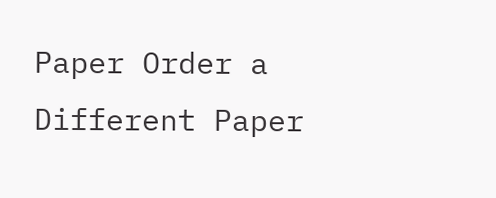Paper Order a Different Paper